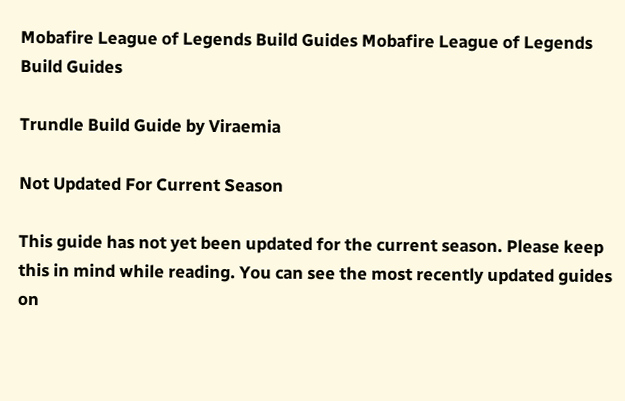Mobafire League of Legends Build Guides Mobafire League of Legends Build Guides

Trundle Build Guide by Viraemia

Not Updated For Current Season

This guide has not yet been updated for the current season. Please keep this in mind while reading. You can see the most recently updated guides on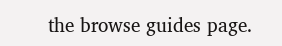the browse guides page.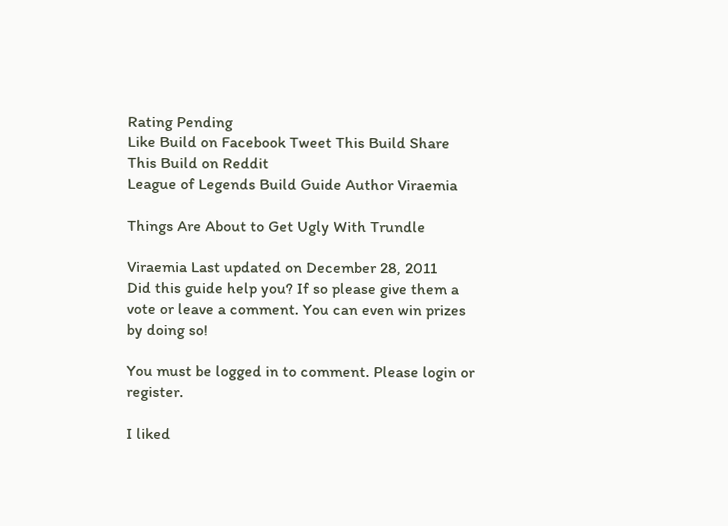Rating Pending
Like Build on Facebook Tweet This Build Share This Build on Reddit
League of Legends Build Guide Author Viraemia

Things Are About to Get Ugly With Trundle

Viraemia Last updated on December 28, 2011
Did this guide help you? If so please give them a vote or leave a comment. You can even win prizes by doing so!

You must be logged in to comment. Please login or register.

I liked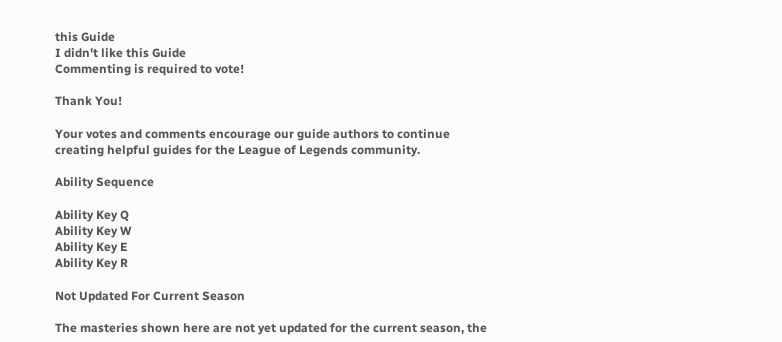this Guide
I didn't like this Guide
Commenting is required to vote!

Thank You!

Your votes and comments encourage our guide authors to continue
creating helpful guides for the League of Legends community.

Ability Sequence

Ability Key Q
Ability Key W
Ability Key E
Ability Key R

Not Updated For Current Season

The masteries shown here are not yet updated for the current season, the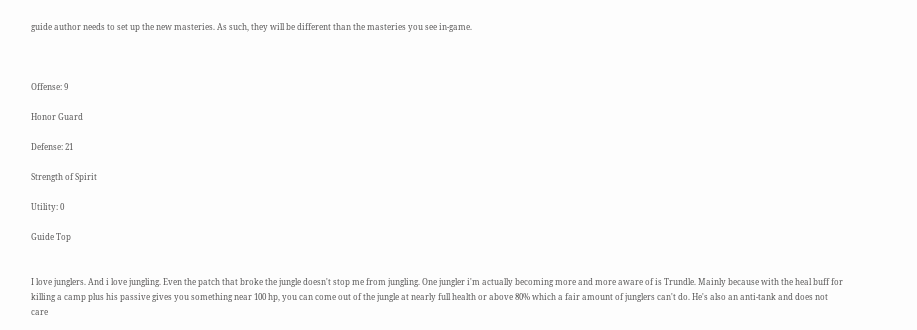guide author needs to set up the new masteries. As such, they will be different than the masteries you see in-game.



Offense: 9

Honor Guard

Defense: 21

Strength of Spirit

Utility: 0

Guide Top


I love junglers. And i love jungling. Even the patch that broke the jungle doesn't stop me from jungling. One jungler i'm actually becoming more and more aware of is Trundle. Mainly because with the heal buff for killing a camp plus his passive gives you something near 100 hp, you can come out of the jungle at nearly full health or above 80% which a fair amount of junglers can't do. He's also an anti-tank and does not care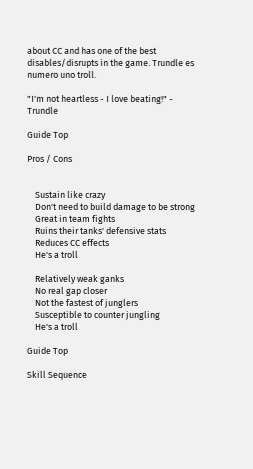about CC and has one of the best disables/disrupts in the game. Trundle es numero uno troll.

"I'm not heartless - I love beating!" - Trundle

Guide Top

Pros / Cons


    Sustain like crazy
    Don't need to build damage to be strong
    Great in team fights
    Ruins their tanks' defensive stats
    Reduces CC effects
    He's a troll

    Relatively weak ganks
    No real gap closer
    Not the fastest of junglers
    Susceptible to counter jungling
    He's a troll

Guide Top

Skill Sequence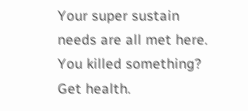Your super sustain needs are all met here. You killed something? Get health.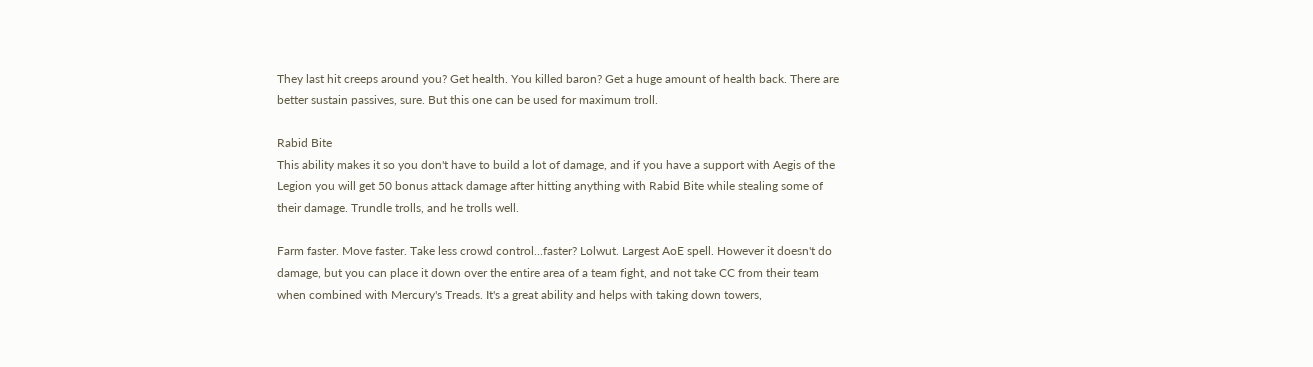They last hit creeps around you? Get health. You killed baron? Get a huge amount of health back. There are better sustain passives, sure. But this one can be used for maximum troll.

Rabid Bite
This ability makes it so you don't have to build a lot of damage, and if you have a support with Aegis of the Legion you will get 50 bonus attack damage after hitting anything with Rabid Bite while stealing some of their damage. Trundle trolls, and he trolls well.

Farm faster. Move faster. Take less crowd control...faster? Lolwut. Largest AoE spell. However it doesn't do damage, but you can place it down over the entire area of a team fight, and not take CC from their team when combined with Mercury's Treads. It's a great ability and helps with taking down towers,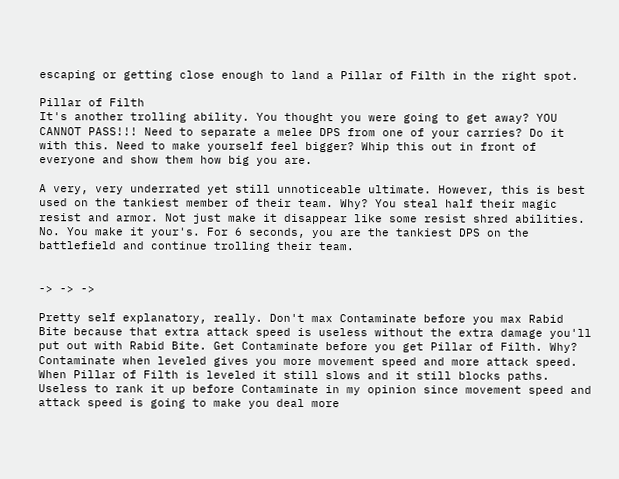escaping or getting close enough to land a Pillar of Filth in the right spot.

Pillar of Filth
It's another trolling ability. You thought you were going to get away? YOU CANNOT PASS!!! Need to separate a melee DPS from one of your carries? Do it with this. Need to make yourself feel bigger? Whip this out in front of everyone and show them how big you are.

A very, very underrated yet still unnoticeable ultimate. However, this is best used on the tankiest member of their team. Why? You steal half their magic resist and armor. Not just make it disappear like some resist shred abilities. No. You make it your's. For 6 seconds, you are the tankiest DPS on the battlefield and continue trolling their team.


-> -> ->

Pretty self explanatory, really. Don't max Contaminate before you max Rabid Bite because that extra attack speed is useless without the extra damage you'll put out with Rabid Bite. Get Contaminate before you get Pillar of Filth. Why? Contaminate when leveled gives you more movement speed and more attack speed. When Pillar of Filth is leveled it still slows and it still blocks paths. Useless to rank it up before Contaminate in my opinion since movement speed and attack speed is going to make you deal more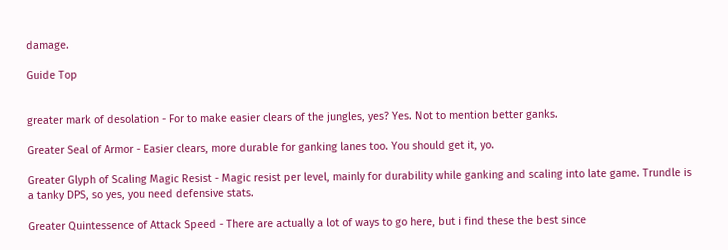damage.

Guide Top


greater mark of desolation - For to make easier clears of the jungles, yes? Yes. Not to mention better ganks.

Greater Seal of Armor - Easier clears, more durable for ganking lanes too. You should get it, yo.

Greater Glyph of Scaling Magic Resist - Magic resist per level, mainly for durability while ganking and scaling into late game. Trundle is a tanky DPS, so yes, you need defensive stats.

Greater Quintessence of Attack Speed - There are actually a lot of ways to go here, but i find these the best since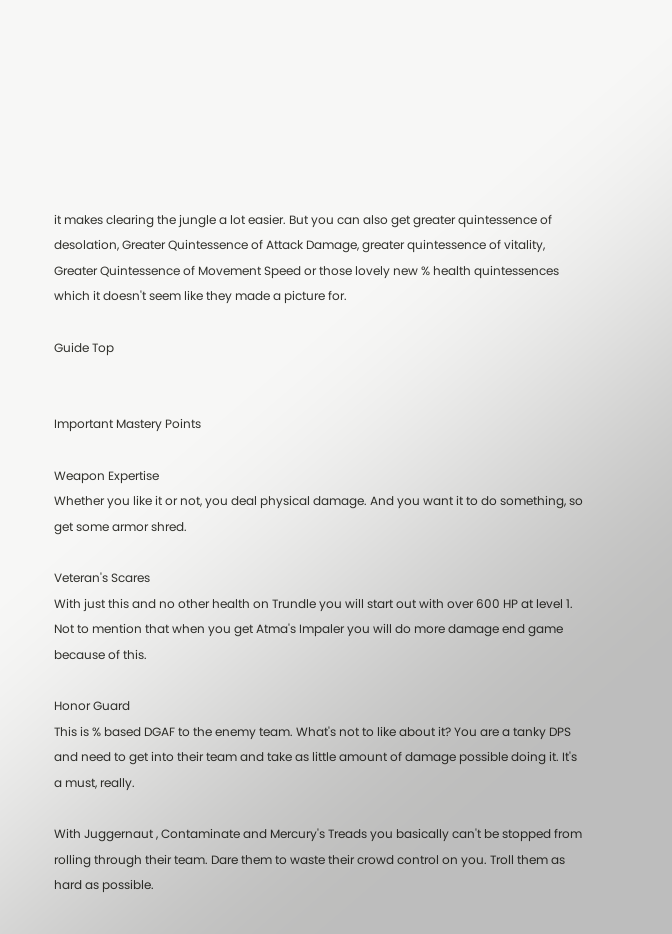it makes clearing the jungle a lot easier. But you can also get greater quintessence of desolation, Greater Quintessence of Attack Damage, greater quintessence of vitality, Greater Quintessence of Movement Speed or those lovely new % health quintessences which it doesn't seem like they made a picture for.

Guide Top


Important Mastery Points

Weapon Expertise
Whether you like it or not, you deal physical damage. And you want it to do something, so get some armor shred.

Veteran's Scares
With just this and no other health on Trundle you will start out with over 600 HP at level 1. Not to mention that when you get Atma's Impaler you will do more damage end game because of this.

Honor Guard
This is % based DGAF to the enemy team. What's not to like about it? You are a tanky DPS and need to get into their team and take as little amount of damage possible doing it. It's a must, really.

With Juggernaut , Contaminate and Mercury's Treads you basically can't be stopped from rolling through their team. Dare them to waste their crowd control on you. Troll them as hard as possible.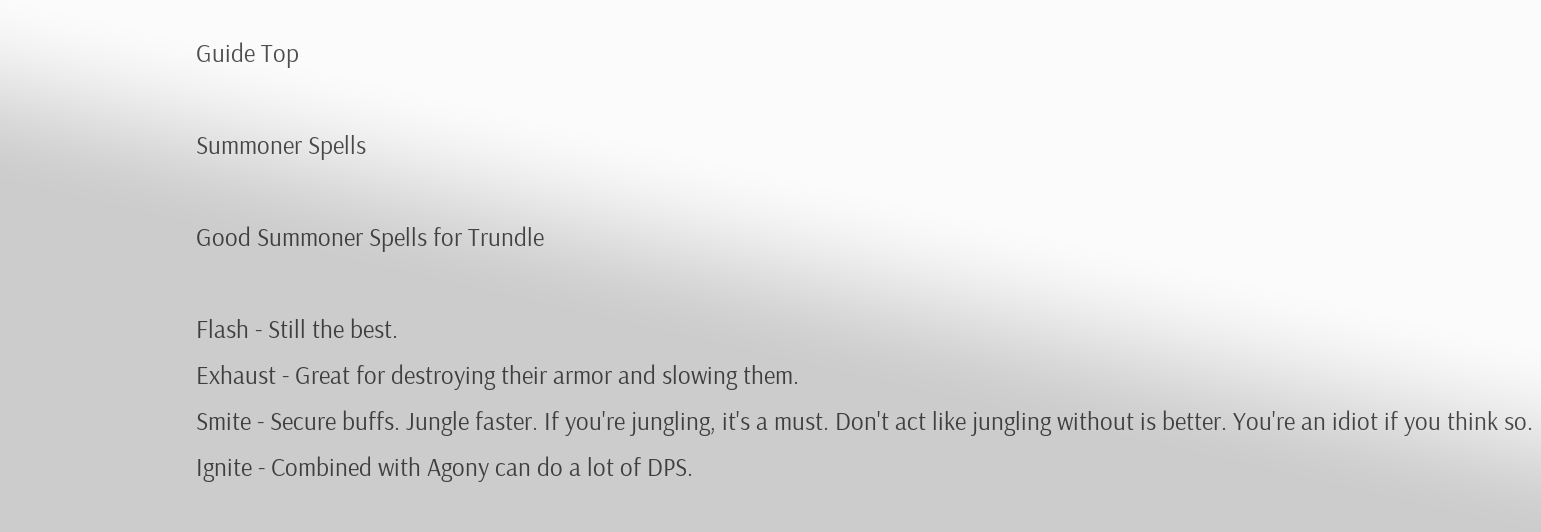Guide Top

Summoner Spells

Good Summoner Spells for Trundle

Flash - Still the best.
Exhaust - Great for destroying their armor and slowing them.
Smite - Secure buffs. Jungle faster. If you're jungling, it's a must. Don't act like jungling without is better. You're an idiot if you think so.
Ignite - Combined with Agony can do a lot of DPS.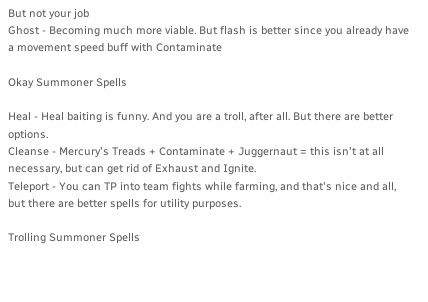But not your job
Ghost - Becoming much more viable. But flash is better since you already have a movement speed buff with Contaminate

Okay Summoner Spells

Heal - Heal baiting is funny. And you are a troll, after all. But there are better options.
Cleanse - Mercury's Treads + Contaminate + Juggernaut = this isn't at all necessary, but can get rid of Exhaust and Ignite.
Teleport - You can TP into team fights while farming, and that's nice and all, but there are better spells for utility purposes.

Trolling Summoner Spells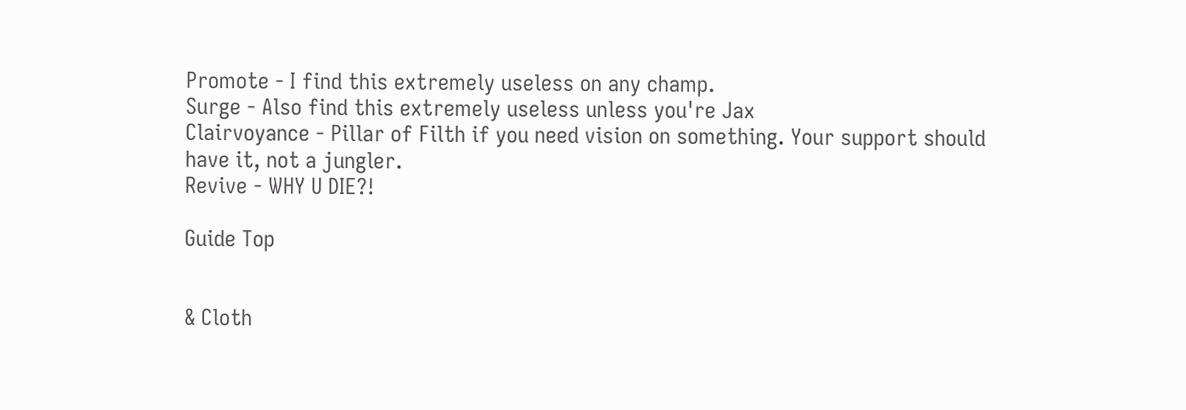Promote - I find this extremely useless on any champ.
Surge - Also find this extremely useless unless you're Jax
Clairvoyance - Pillar of Filth if you need vision on something. Your support should have it, not a jungler.
Revive - WHY U DIE?!

Guide Top


& Cloth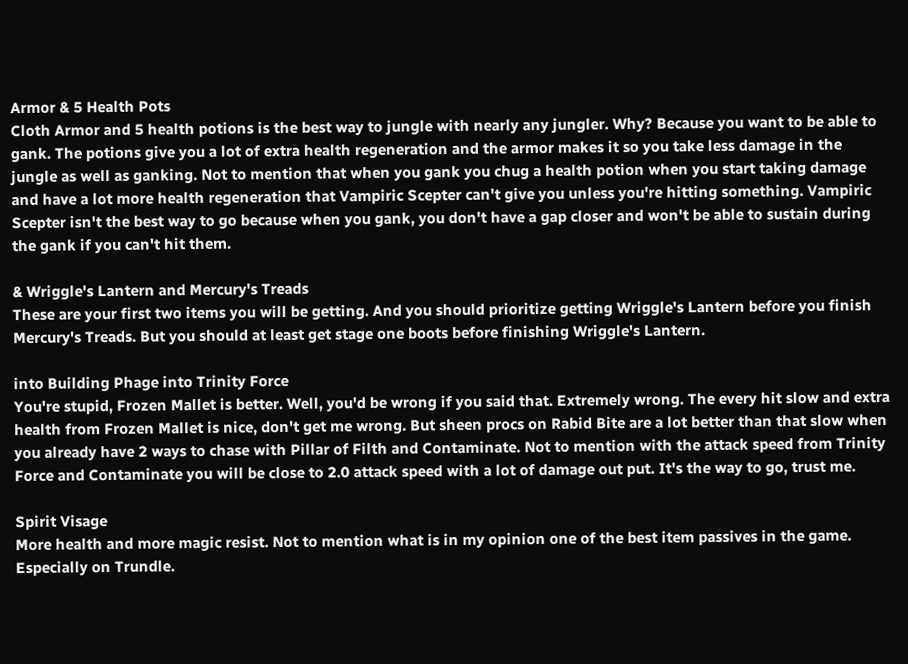Armor & 5 Health Pots
Cloth Armor and 5 health potions is the best way to jungle with nearly any jungler. Why? Because you want to be able to gank. The potions give you a lot of extra health regeneration and the armor makes it so you take less damage in the jungle as well as ganking. Not to mention that when you gank you chug a health potion when you start taking damage and have a lot more health regeneration that Vampiric Scepter can't give you unless you're hitting something. Vampiric Scepter isn't the best way to go because when you gank, you don't have a gap closer and won't be able to sustain during the gank if you can't hit them.

& Wriggle's Lantern and Mercury's Treads
These are your first two items you will be getting. And you should prioritize getting Wriggle's Lantern before you finish Mercury's Treads. But you should at least get stage one boots before finishing Wriggle's Lantern.

into Building Phage into Trinity Force
You're stupid, Frozen Mallet is better. Well, you'd be wrong if you said that. Extremely wrong. The every hit slow and extra health from Frozen Mallet is nice, don't get me wrong. But sheen procs on Rabid Bite are a lot better than that slow when you already have 2 ways to chase with Pillar of Filth and Contaminate. Not to mention with the attack speed from Trinity Force and Contaminate you will be close to 2.0 attack speed with a lot of damage out put. It's the way to go, trust me.

Spirit Visage
More health and more magic resist. Not to mention what is in my opinion one of the best item passives in the game. Especially on Trundle.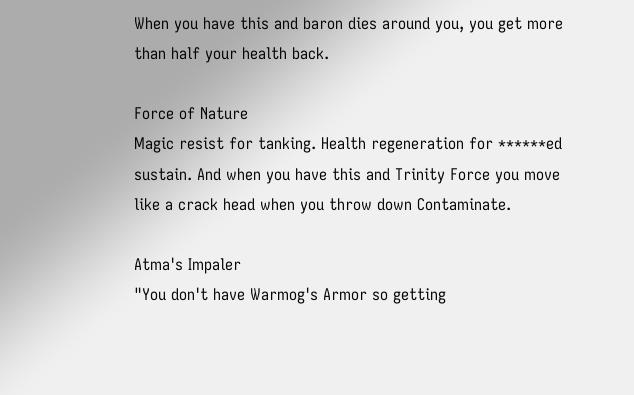When you have this and baron dies around you, you get more than half your health back.

Force of Nature
Magic resist for tanking. Health regeneration for ******ed sustain. And when you have this and Trinity Force you move like a crack head when you throw down Contaminate.

Atma's Impaler
"You don't have Warmog's Armor so getting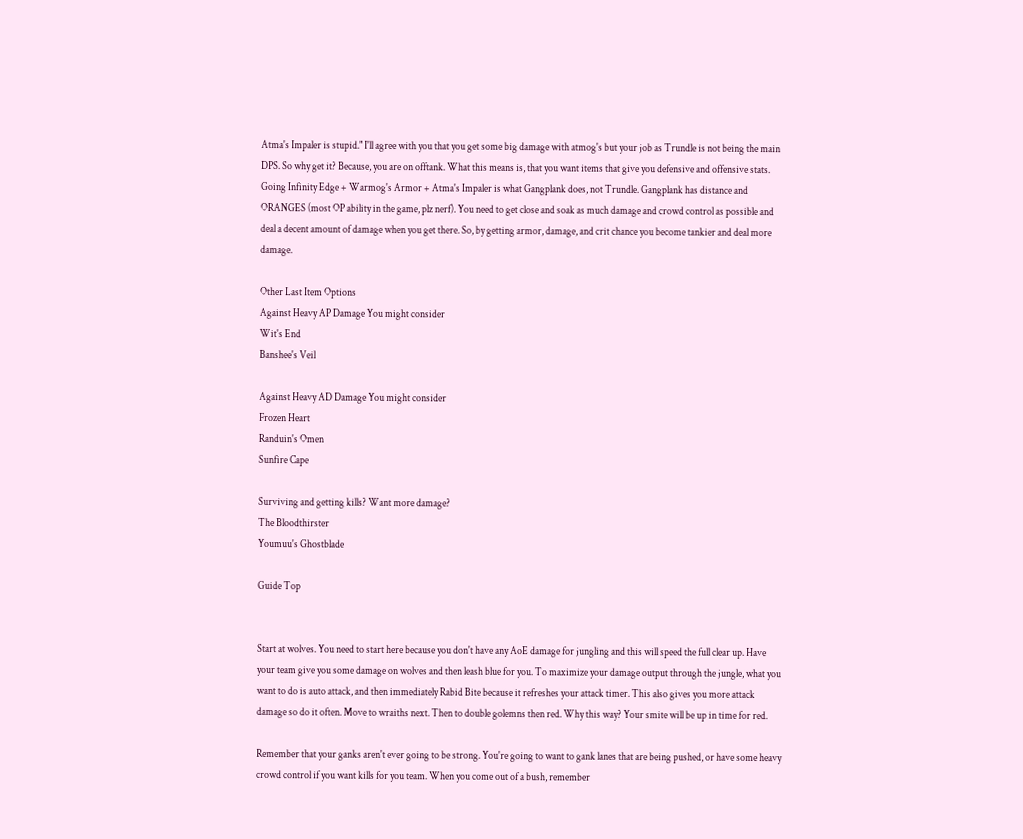Atma's Impaler is stupid." I'll agree with you that you get some big damage with atmog's but your job as Trundle is not being the main DPS. So why get it? Because, you are on offtank. What this means is, that you want items that give you defensive and offensive stats. Going Infinity Edge + Warmog's Armor + Atma's Impaler is what Gangplank does, not Trundle. Gangplank has distance and ORANGES (most OP ability in the game, plz nerf). You need to get close and soak as much damage and crowd control as possible and deal a decent amount of damage when you get there. So, by getting armor, damage, and crit chance you become tankier and deal more damage.

Other Last Item Options
Against Heavy AP Damage You might consider
Wit's End
Banshee's Veil

Against Heavy AD Damage You might consider
Frozen Heart
Randuin's Omen
Sunfire Cape

Surviving and getting kills? Want more damage?
The Bloodthirster
Youmuu's Ghostblade

Guide Top


Start at wolves. You need to start here because you don't have any AoE damage for jungling and this will speed the full clear up. Have your team give you some damage on wolves and then leash blue for you. To maximize your damage output through the jungle, what you want to do is auto attack, and then immediately Rabid Bite because it refreshes your attack timer. This also gives you more attack damage so do it often. Move to wraiths next. Then to double golemns then red. Why this way? Your smite will be up in time for red.

Remember that your ganks aren't ever going to be strong. You're going to want to gank lanes that are being pushed, or have some heavy crowd control if you want kills for you team. When you come out of a bush, remember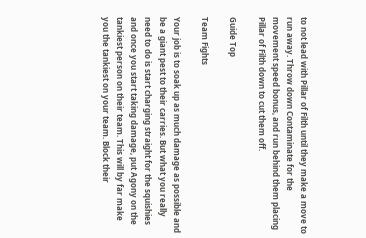to not lead with Pillar of Filth until they make a move to run away. Throw down Contaminate for the movement speed bonus, and run behind them placing Pillar of Filth down to cut them off.

Guide Top

Team Fights

Your job is to soak up as much damage as possible and be a giant pest to their carries. But what you really need to do is start charging straight for the squishies and once you start taking damage, put Agony on the tankiest person on their team. This will by far make you the tankiest on your team. Block their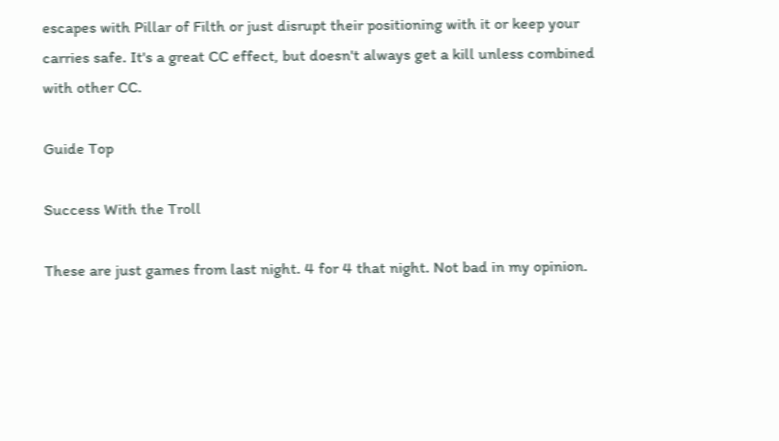escapes with Pillar of Filth or just disrupt their positioning with it or keep your carries safe. It's a great CC effect, but doesn't always get a kill unless combined with other CC.

Guide Top

Success With the Troll

These are just games from last night. 4 for 4 that night. Not bad in my opinion.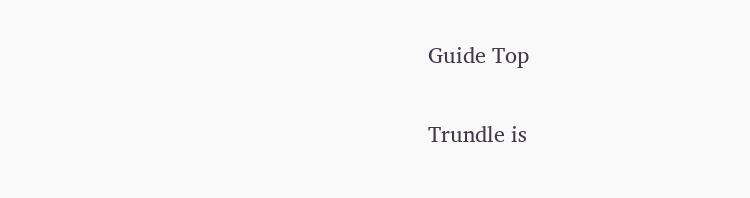Guide Top


Trundle is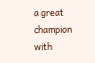a great champion with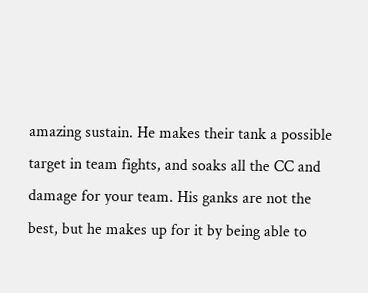amazing sustain. He makes their tank a possible target in team fights, and soaks all the CC and damage for your team. His ganks are not the best, but he makes up for it by being able to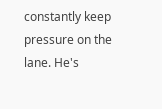constantly keep pressure on the lane. He's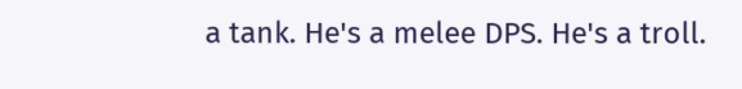a tank. He's a melee DPS. He's a troll.